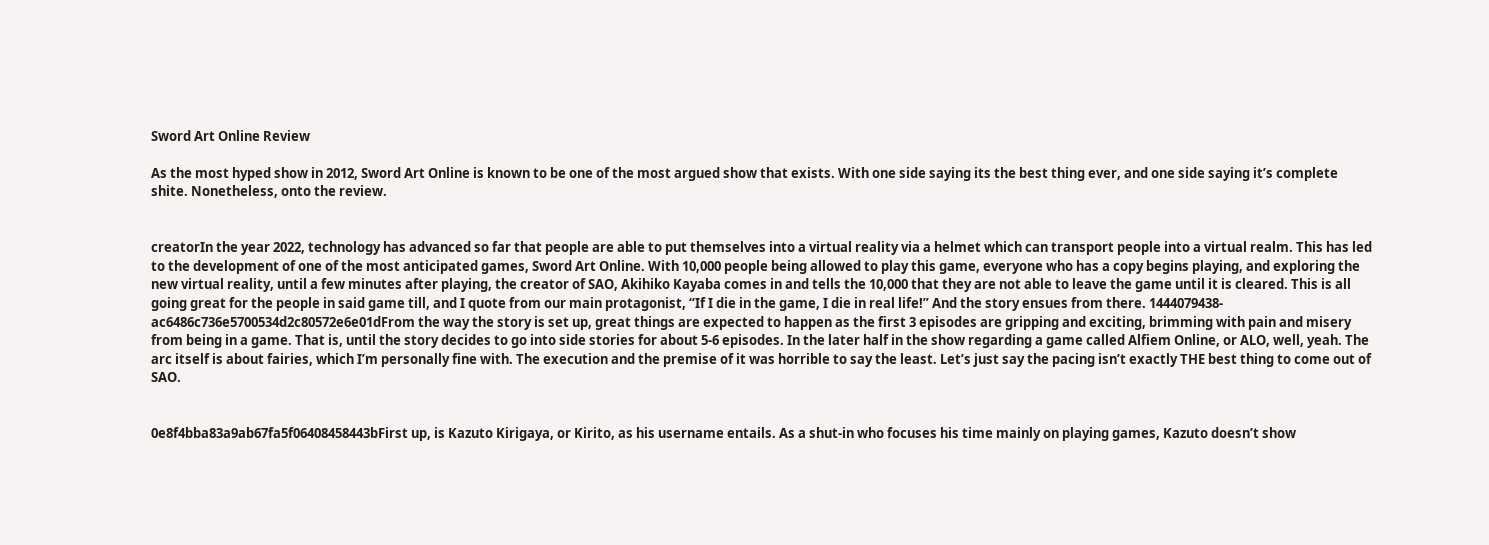Sword Art Online Review

As the most hyped show in 2012, Sword Art Online is known to be one of the most argued show that exists. With one side saying its the best thing ever, and one side saying it’s complete shite. Nonetheless, onto the review.


creatorIn the year 2022, technology has advanced so far that people are able to put themselves into a virtual reality via a helmet which can transport people into a virtual realm. This has led to the development of one of the most anticipated games, Sword Art Online. With 10,000 people being allowed to play this game, everyone who has a copy begins playing, and exploring the new virtual reality, until a few minutes after playing, the creator of SAO, Akihiko Kayaba comes in and tells the 10,000 that they are not able to leave the game until it is cleared. This is all going great for the people in said game till, and I quote from our main protagonist, “If I die in the game, I die in real life!” And the story ensues from there. 1444079438-ac6486c736e5700534d2c80572e6e01dFrom the way the story is set up, great things are expected to happen as the first 3 episodes are gripping and exciting, brimming with pain and misery from being in a game. That is, until the story decides to go into side stories for about 5-6 episodes. In the later half in the show regarding a game called Alfiem Online, or ALO, well, yeah. The arc itself is about fairies, which I’m personally fine with. The execution and the premise of it was horrible to say the least. Let’s just say the pacing isn’t exactly THE best thing to come out of SAO.


0e8f4bba83a9ab67fa5f06408458443bFirst up, is Kazuto Kirigaya, or Kirito, as his username entails. As a shut-in who focuses his time mainly on playing games, Kazuto doesn’t show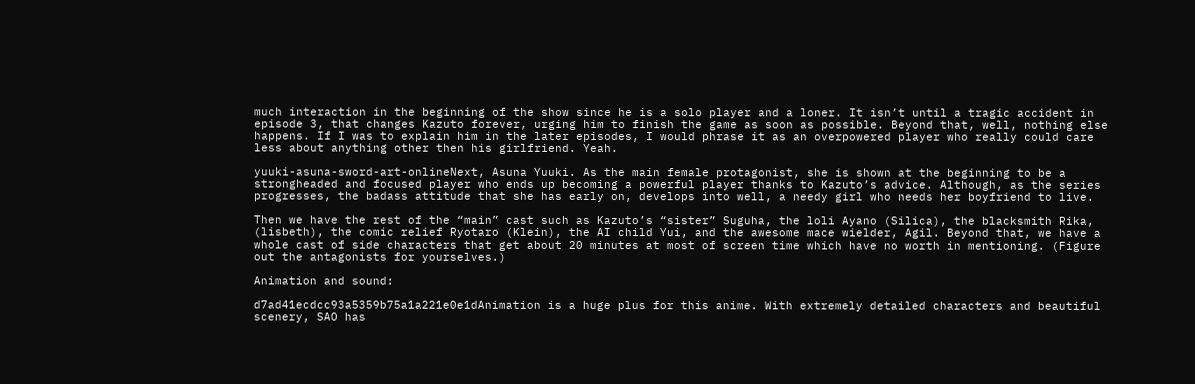much interaction in the beginning of the show since he is a solo player and a loner. It isn’t until a tragic accident in episode 3, that changes Kazuto forever, urging him to finish the game as soon as possible. Beyond that, well, nothing else happens. If I was to explain him in the later episodes, I would phrase it as an overpowered player who really could care less about anything other then his girlfriend. Yeah.

yuuki-asuna-sword-art-onlineNext, Asuna Yuuki. As the main female protagonist, she is shown at the beginning to be a strongheaded and focused player who ends up becoming a powerful player thanks to Kazuto’s advice. Although, as the series progresses, the badass attitude that she has early on, develops into well, a needy girl who needs her boyfriend to live.

Then we have the rest of the “main” cast such as Kazuto’s “sister” Suguha, the loli Ayano (Silica), the blacksmith Rika, (lisbeth), the comic relief Ryotaro (Klein), the AI child Yui, and the awesome mace wielder, Agil. Beyond that, we have a whole cast of side characters that get about 20 minutes at most of screen time which have no worth in mentioning. (Figure out the antagonists for yourselves.)

Animation and sound:

d7ad41ecdcc93a5359b75a1a221e0e1dAnimation is a huge plus for this anime. With extremely detailed characters and beautiful scenery, SAO has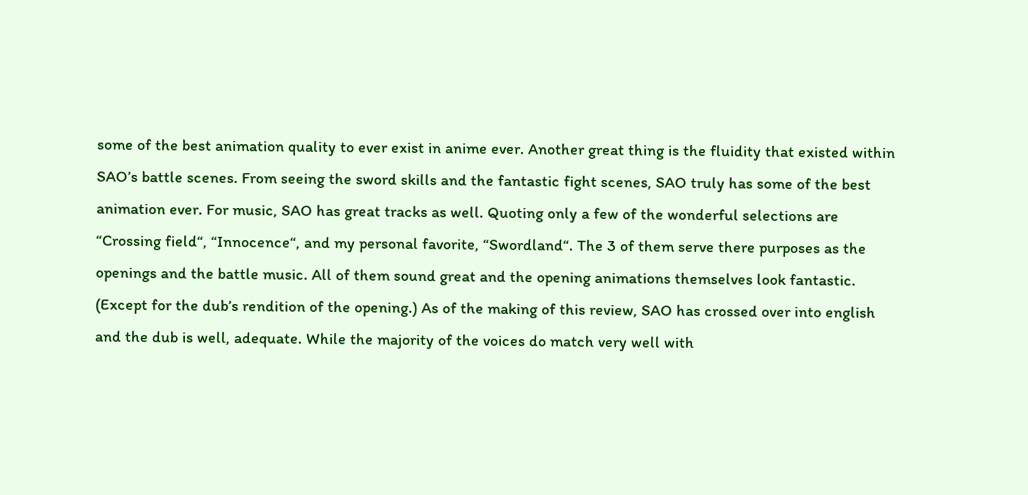some of the best animation quality to ever exist in anime ever. Another great thing is the fluidity that existed within SAO’s battle scenes. From seeing the sword skills and the fantastic fight scenes, SAO truly has some of the best animation ever. For music, SAO has great tracks as well. Quoting only a few of the wonderful selections are “Crossing field“, “Innocence“, and my personal favorite, “Swordland“. The 3 of them serve there purposes as the openings and the battle music. All of them sound great and the opening animations themselves look fantastic. (Except for the dub’s rendition of the opening.) As of the making of this review, SAO has crossed over into english and the dub is well, adequate. While the majority of the voices do match very well with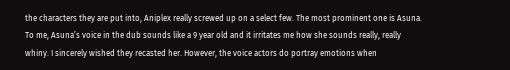the characters they are put into, Aniplex really screwed up on a select few. The most prominent one is Asuna. To me, Asuna’s voice in the dub sounds like a 9 year old and it irritates me how she sounds really, really whiny. I sincerely wished they recasted her. However, the voice actors do portray emotions when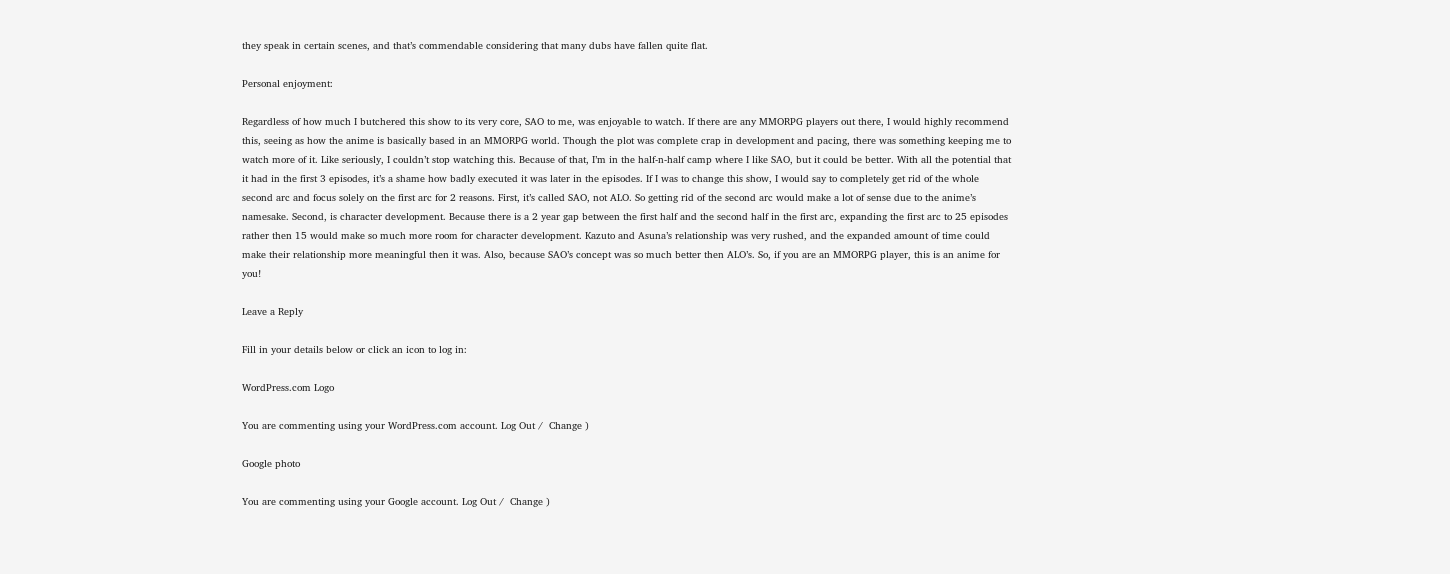they speak in certain scenes, and that’s commendable considering that many dubs have fallen quite flat.

Personal enjoyment:

Regardless of how much I butchered this show to its very core, SAO to me, was enjoyable to watch. If there are any MMORPG players out there, I would highly recommend this, seeing as how the anime is basically based in an MMORPG world. Though the plot was complete crap in development and pacing, there was something keeping me to watch more of it. Like seriously, I couldn’t stop watching this. Because of that, I’m in the half-n-half camp where I like SAO, but it could be better. With all the potential that it had in the first 3 episodes, it’s a shame how badly executed it was later in the episodes. If I was to change this show, I would say to completely get rid of the whole second arc and focus solely on the first arc for 2 reasons. First, it’s called SAO, not ALO. So getting rid of the second arc would make a lot of sense due to the anime’s namesake. Second, is character development. Because there is a 2 year gap between the first half and the second half in the first arc, expanding the first arc to 25 episodes rather then 15 would make so much more room for character development. Kazuto and Asuna’s relationship was very rushed, and the expanded amount of time could make their relationship more meaningful then it was. Also, because SAO’s concept was so much better then ALO’s. So, if you are an MMORPG player, this is an anime for you!

Leave a Reply

Fill in your details below or click an icon to log in:

WordPress.com Logo

You are commenting using your WordPress.com account. Log Out /  Change )

Google photo

You are commenting using your Google account. Log Out /  Change )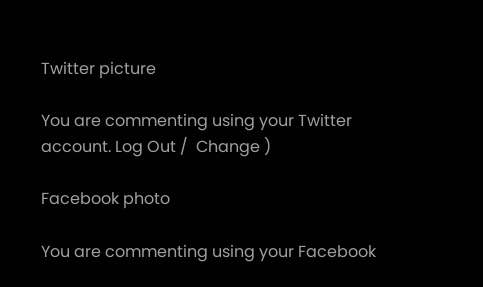Twitter picture

You are commenting using your Twitter account. Log Out /  Change )

Facebook photo

You are commenting using your Facebook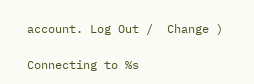account. Log Out /  Change )

Connecting to %s